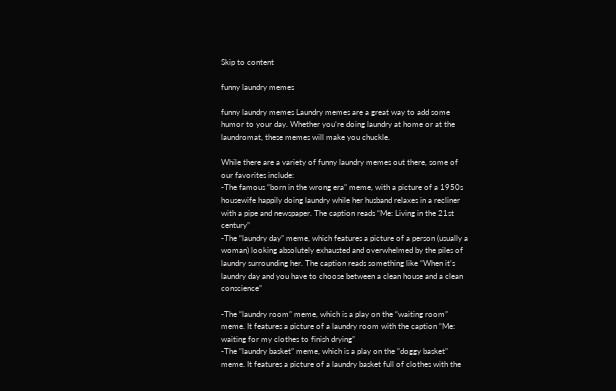Skip to content

funny laundry memes

funny laundry memes Laundry memes are a great way to add some humor to your day. Whether you’re doing laundry at home or at the laundromat, these memes will make you chuckle.

While there are a variety of funny laundry memes out there, some of our favorites include:
-The famous “born in the wrong era” meme, with a picture of a 1950s housewife happily doing laundry while her husband relaxes in a recliner with a pipe and newspaper. The caption reads “Me: Living in the 21st century”
-The “laundry day” meme, which features a picture of a person (usually a woman) looking absolutely exhausted and overwhelmed by the piles of laundry surrounding her. The caption reads something like “When it’s laundry day and you have to choose between a clean house and a clean conscience”

-The “laundry room” meme, which is a play on the “waiting room” meme. It features a picture of a laundry room with the caption “Me: waiting for my clothes to finish drying”
-The “laundry basket” meme, which is a play on the “doggy basket” meme. It features a picture of a laundry basket full of clothes with the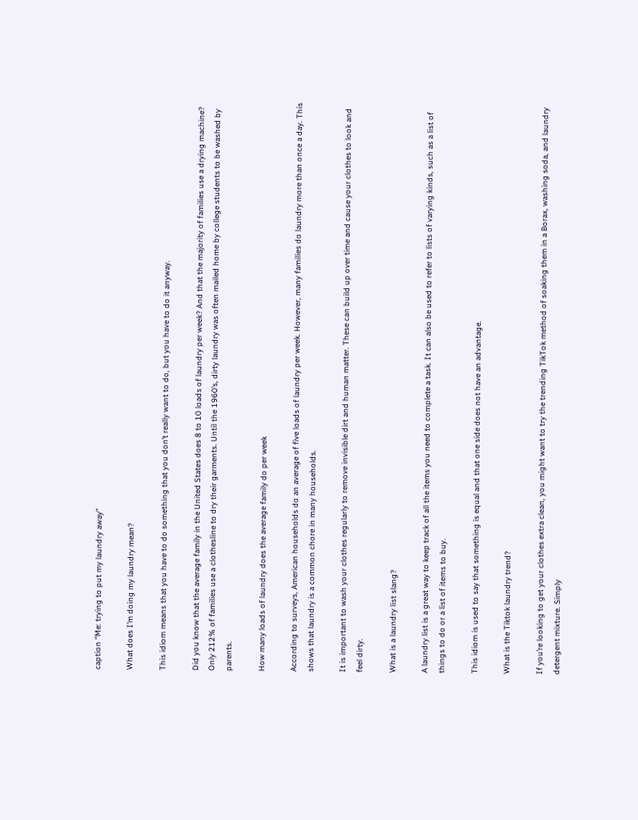caption “Me: trying to put my laundry away”

What does I’m doing my laundry mean?

This idiom means that you have to do something that you don’t really want to do, but you have to do it anyway.

Did you know that the average family in the United States does 8 to 10 loads of laundry per week? And that the majority of families use a drying machine? Only 212% of families use a clothesline to dry their garments. Until the 1960’s, dirty laundry was often mailed home by college students to be washed by parents.

How many loads of laundry does the average family do per week

According to surveys, American households do an average of five loads of laundry per week. However, many families do laundry more than once a day. This shows that laundry is a common chore in many households.

It is important to wash your clothes regularly to remove invisible dirt and human matter. These can build up over time and cause your clothes to look and feel dirty.

What is a laundry list slang?

A laundry list is a great way to keep track of all the items you need to complete a task. It can also be used to refer to lists of varying kinds, such as a list of things to do or a list of items to buy.

This idiom is used to say that something is equal and that one side does not have an advantage.

What is the Tiktok laundry trend?

If you’re looking to get your clothes extra clean, you might want to try the trending TikTok method of soaking them in a Borax, washing soda, and laundry detergent mixture. Simply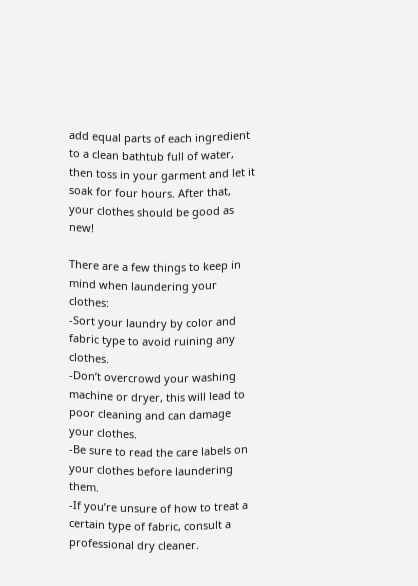add equal parts of each ingredient to a clean bathtub full of water, then toss in your garment and let it soak for four hours. After that, your clothes should be good as new!

There are a few things to keep in mind when laundering your clothes:
-Sort your laundry by color and fabric type to avoid ruining any clothes.
-Don’t overcrowd your washing machine or dryer, this will lead to poor cleaning and can damage your clothes.
-Be sure to read the care labels on your clothes before laundering them.
-If you’re unsure of how to treat a certain type of fabric, consult a professional dry cleaner.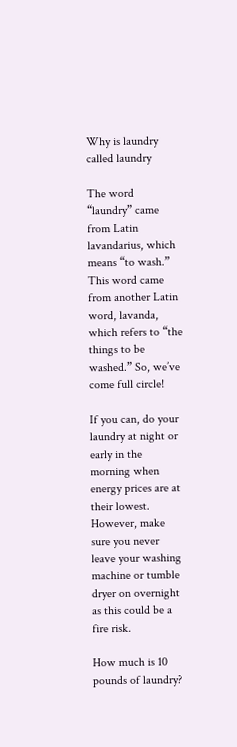Why is laundry called laundry

The word “laundry” came from Latin lavandarius, which means “to wash.” This word came from another Latin word, lavanda, which refers to “the things to be washed.” So, we’ve come full circle!

If you can, do your laundry at night or early in the morning when energy prices are at their lowest. However, make sure you never leave your washing machine or tumble dryer on overnight as this could be a fire risk.

How much is 10 pounds of laundry?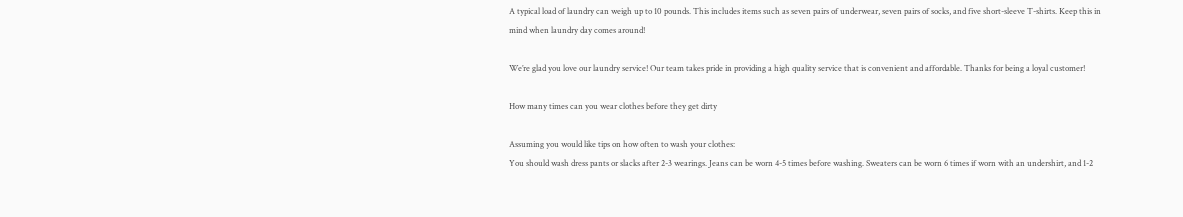A typical load of laundry can weigh up to 10 pounds. This includes items such as seven pairs of underwear, seven pairs of socks, and five short-sleeve T-shirts. Keep this in mind when laundry day comes around!

We’re glad you love our laundry service! Our team takes pride in providing a high quality service that is convenient and affordable. Thanks for being a loyal customer!

How many times can you wear clothes before they get dirty

Assuming you would like tips on how often to wash your clothes:
You should wash dress pants or slacks after 2-3 wearings. Jeans can be worn 4-5 times before washing. Sweaters can be worn 6 times if worn with an undershirt, and 1-2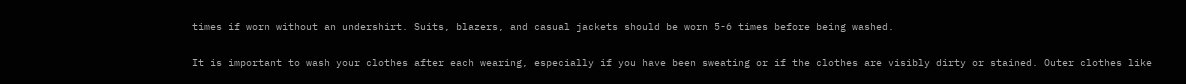times if worn without an undershirt. Suits, blazers, and casual jackets should be worn 5-6 times before being washed.

It is important to wash your clothes after each wearing, especially if you have been sweating or if the clothes are visibly dirty or stained. Outer clothes like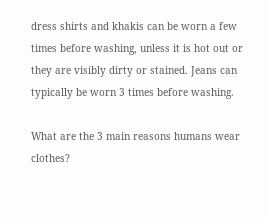dress shirts and khakis can be worn a few times before washing, unless it is hot out or they are visibly dirty or stained. Jeans can typically be worn 3 times before washing.

What are the 3 main reasons humans wear clothes?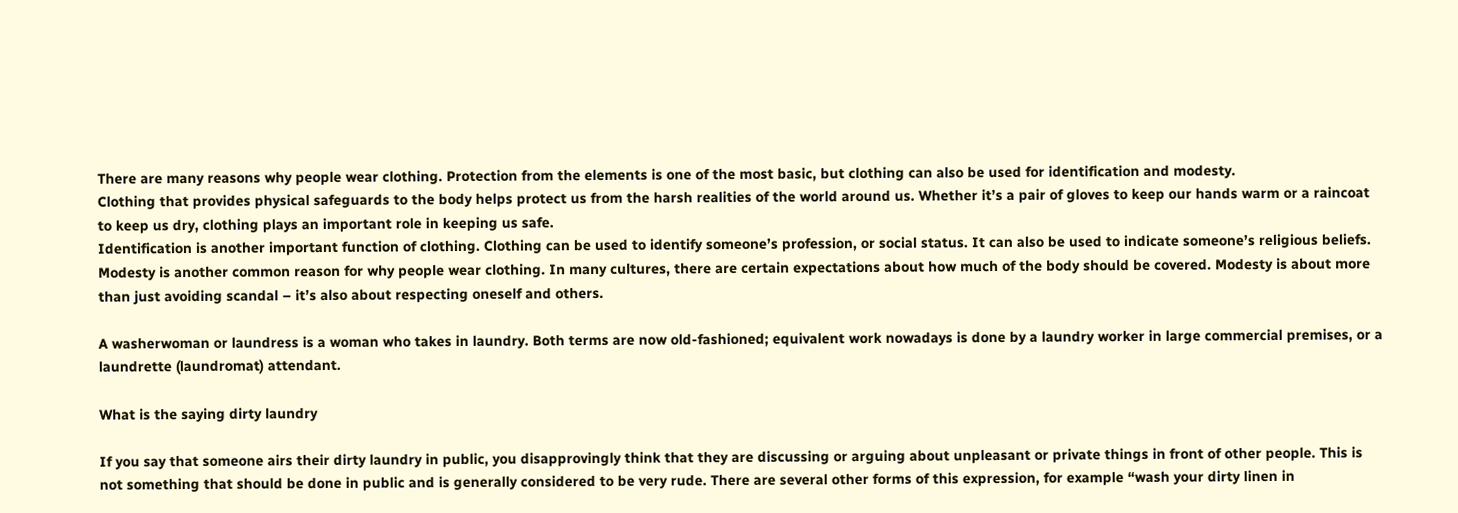There are many reasons why people wear clothing. Protection from the elements is one of the most basic, but clothing can also be used for identification and modesty.
Clothing that provides physical safeguards to the body helps protect us from the harsh realities of the world around us. Whether it’s a pair of gloves to keep our hands warm or a raincoat to keep us dry, clothing plays an important role in keeping us safe.
Identification is another important function of clothing. Clothing can be used to identify someone’s profession, or social status. It can also be used to indicate someone’s religious beliefs.
Modesty is another common reason for why people wear clothing. In many cultures, there are certain expectations about how much of the body should be covered. Modesty is about more than just avoiding scandal – it’s also about respecting oneself and others.

A washerwoman or laundress is a woman who takes in laundry. Both terms are now old-fashioned; equivalent work nowadays is done by a laundry worker in large commercial premises, or a laundrette (laundromat) attendant.

What is the saying dirty laundry

If you say that someone airs their dirty laundry in public, you disapprovingly think that they are discussing or arguing about unpleasant or private things in front of other people. This is not something that should be done in public and is generally considered to be very rude. There are several other forms of this expression, for example “wash your dirty linen in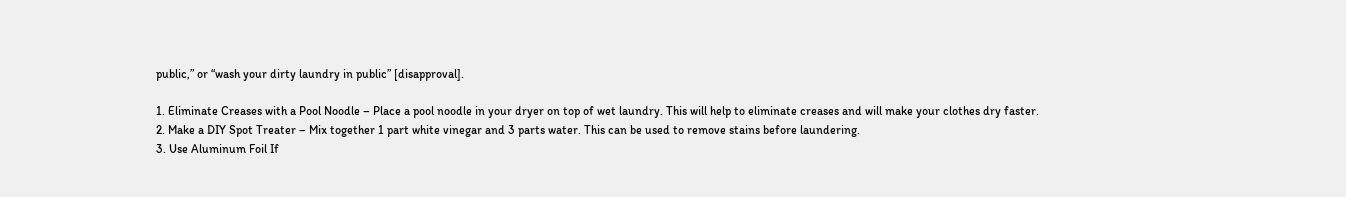public,” or “wash your dirty laundry in public” [disapproval].

1. Eliminate Creases with a Pool Noodle – Place a pool noodle in your dryer on top of wet laundry. This will help to eliminate creases and will make your clothes dry faster.
2. Make a DIY Spot Treater – Mix together 1 part white vinegar and 3 parts water. This can be used to remove stains before laundering.
3. Use Aluminum Foil If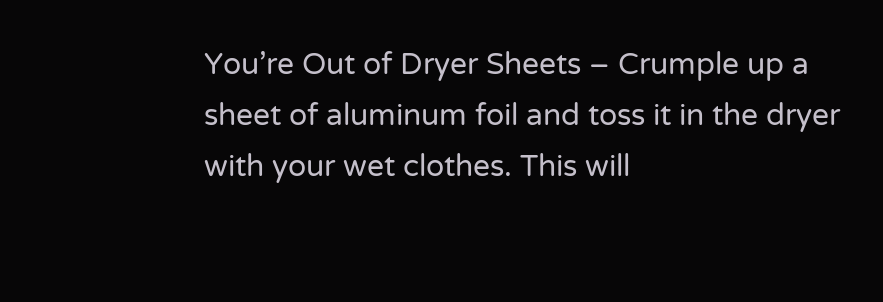You’re Out of Dryer Sheets – Crumple up a sheet of aluminum foil and toss it in the dryer with your wet clothes. This will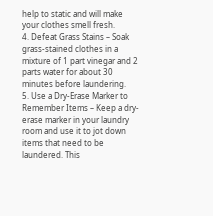help to static and will make your clothes smell fresh.
4. Defeat Grass Stains – Soak grass-stained clothes in a mixture of 1 part vinegar and 2 parts water for about 30 minutes before laundering.
5. Use a Dry-Erase Marker to Remember Items – Keep a dry-erase marker in your laundry room and use it to jot down items that need to be laundered. This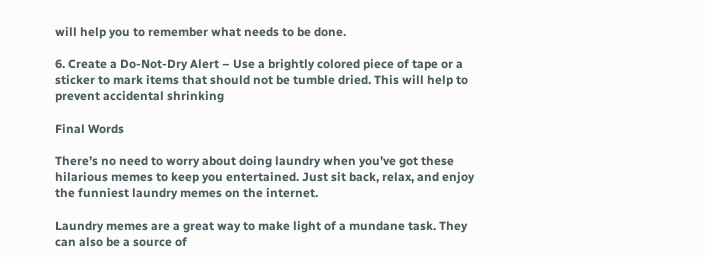will help you to remember what needs to be done.

6. Create a Do-Not-Dry Alert – Use a brightly colored piece of tape or a sticker to mark items that should not be tumble dried. This will help to prevent accidental shrinking

Final Words

There’s no need to worry about doing laundry when you’ve got these hilarious memes to keep you entertained. Just sit back, relax, and enjoy the funniest laundry memes on the internet.

Laundry memes are a great way to make light of a mundane task. They can also be a source of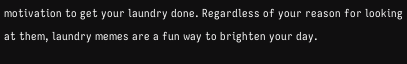motivation to get your laundry done. Regardless of your reason for looking at them, laundry memes are a fun way to brighten your day.